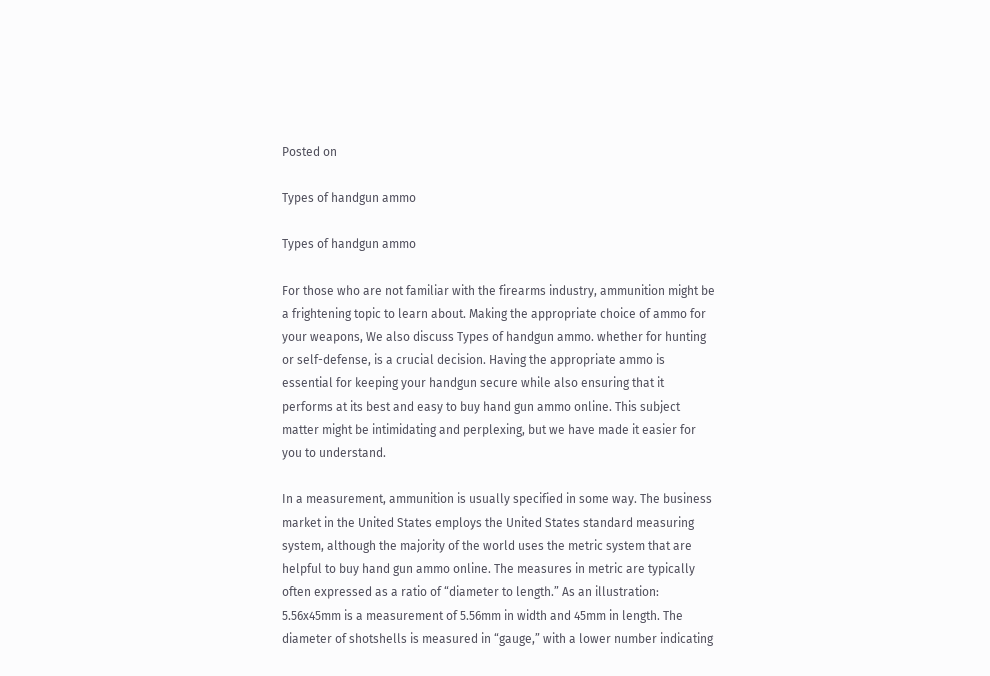Posted on

Types of handgun ammo

Types of handgun ammo

For those who are not familiar with the firearms industry, ammunition might be a frightening topic to learn about. Making the appropriate choice of ammo for your weapons, We also discuss Types of handgun ammo. whether for hunting or self-defense, is a crucial decision. Having the appropriate ammo is essential for keeping your handgun secure while also ensuring that it performs at its best and easy to buy hand gun ammo online. This subject matter might be intimidating and perplexing, but we have made it easier for you to understand.

In a measurement, ammunition is usually specified in some way. The business market in the United States employs the United States standard measuring system, although the majority of the world uses the metric system that are helpful to buy hand gun ammo online. The measures in metric are typically often expressed as a ratio of “diameter to length.” As an illustration: 5.56x45mm is a measurement of 5.56mm in width and 45mm in length. The diameter of shotshells is measured in “gauge,” with a lower number indicating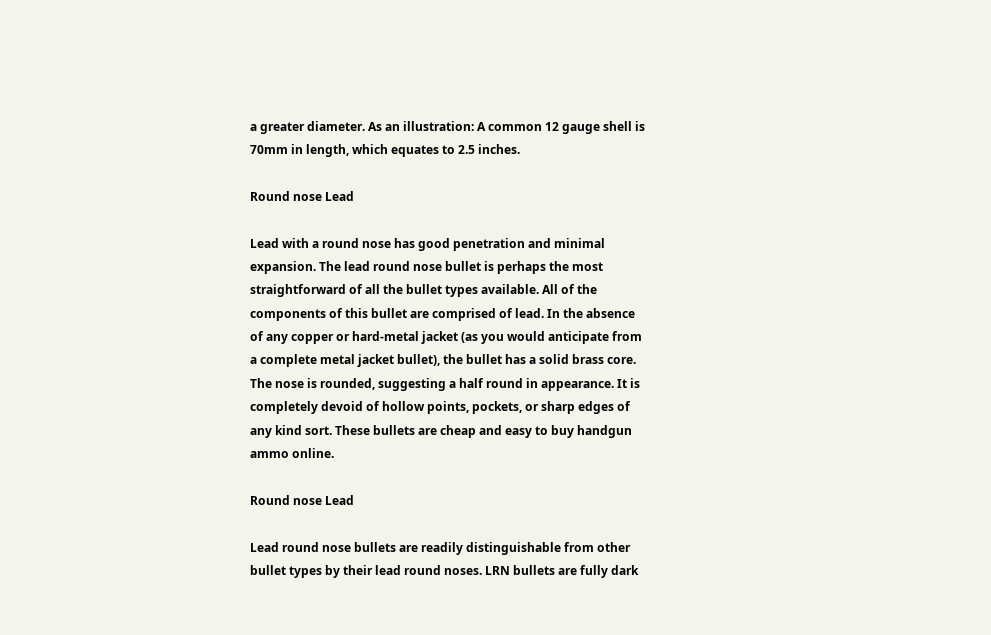a greater diameter. As an illustration: A common 12 gauge shell is 70mm in length, which equates to 2.5 inches.

Round nose Lead

Lead with a round nose has good penetration and minimal expansion. The lead round nose bullet is perhaps the most straightforward of all the bullet types available. All of the components of this bullet are comprised of lead. In the absence of any copper or hard-metal jacket (as you would anticipate from a complete metal jacket bullet), the bullet has a solid brass core. The nose is rounded, suggesting a half round in appearance. It is completely devoid of hollow points, pockets, or sharp edges of any kind sort. These bullets are cheap and easy to buy handgun ammo online.

Round nose Lead

Lead round nose bullets are readily distinguishable from other bullet types by their lead round noses. LRN bullets are fully dark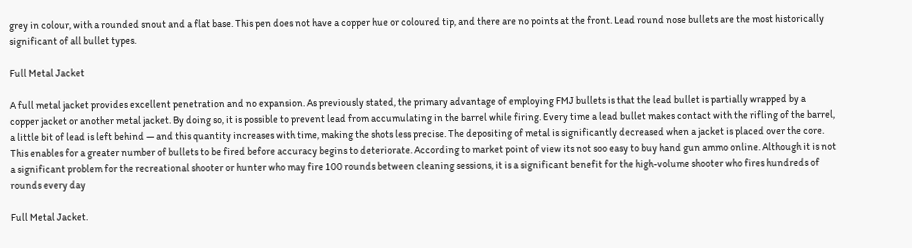grey in colour, with a rounded snout and a flat base. This pen does not have a copper hue or coloured tip, and there are no points at the front. Lead round nose bullets are the most historically significant of all bullet types.

Full Metal Jacket

A full metal jacket provides excellent penetration and no expansion. As previously stated, the primary advantage of employing FMJ bullets is that the lead bullet is partially wrapped by a copper jacket or another metal jacket. By doing so, it is possible to prevent lead from accumulating in the barrel while firing. Every time a lead bullet makes contact with the rifling of the barrel, a little bit of lead is left behind — and this quantity increases with time, making the shots less precise. The depositing of metal is significantly decreased when a jacket is placed over the core. This enables for a greater number of bullets to be fired before accuracy begins to deteriorate. According to market point of view its not soo easy to buy hand gun ammo online. Although it is not a significant problem for the recreational shooter or hunter who may fire 100 rounds between cleaning sessions, it is a significant benefit for the high-volume shooter who fires hundreds of rounds every day

Full Metal Jacket.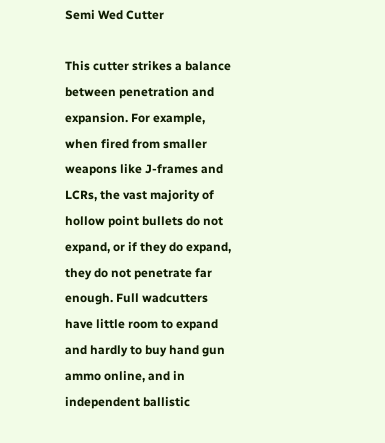Semi Wed Cutter

This cutter strikes a balance between penetration and expansion. For example, when fired from smaller weapons like J-frames and LCRs, the vast majority of hollow point bullets do not expand, or if they do expand, they do not penetrate far enough. Full wadcutters have little room to expand and hardly to buy hand gun ammo online, and in independent ballistic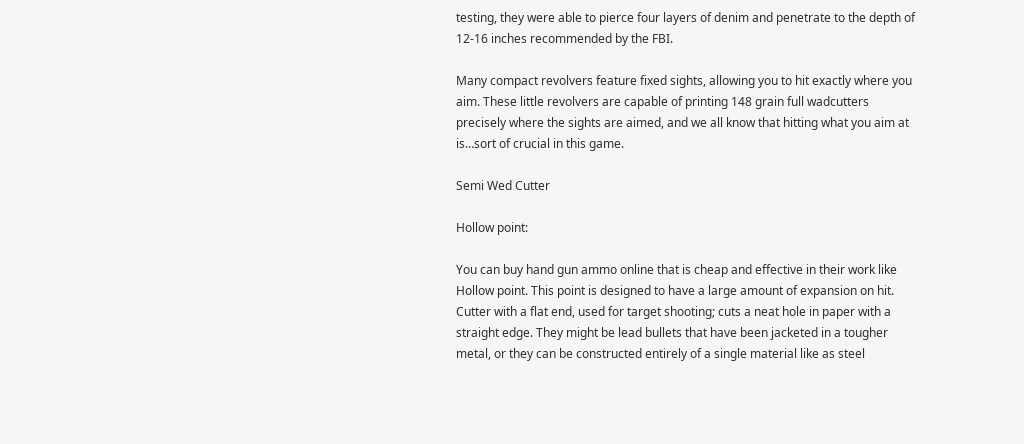testing, they were able to pierce four layers of denim and penetrate to the depth of 12-16 inches recommended by the FBI.

Many compact revolvers feature fixed sights, allowing you to hit exactly where you aim. These little revolvers are capable of printing 148 grain full wadcutters precisely where the sights are aimed, and we all know that hitting what you aim at is…sort of crucial in this game.

Semi Wed Cutter

Hollow point:

You can buy hand gun ammo online that is cheap and effective in their work like Hollow point. This point is designed to have a large amount of expansion on hit. Cutter with a flat end, used for target shooting; cuts a neat hole in paper with a straight edge. They might be lead bullets that have been jacketed in a tougher metal, or they can be constructed entirely of a single material like as steel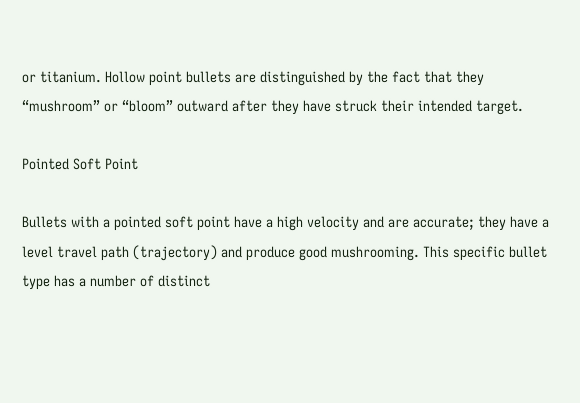or titanium. Hollow point bullets are distinguished by the fact that they “mushroom” or “bloom” outward after they have struck their intended target.

Pointed Soft Point

Bullets with a pointed soft point have a high velocity and are accurate; they have a level travel path (trajectory) and produce good mushrooming. This specific bullet type has a number of distinct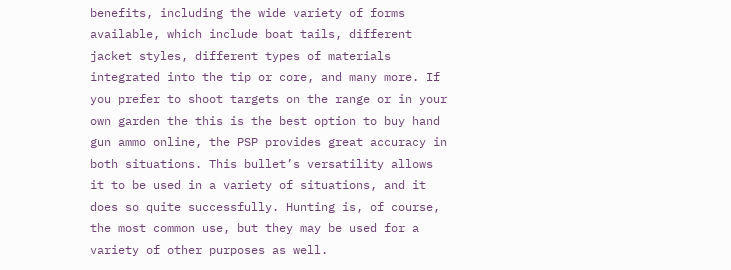benefits, including the wide variety of forms available, which include boat tails, different jacket styles, different types of materials integrated into the tip or core, and many more. If you prefer to shoot targets on the range or in your own garden the this is the best option to buy hand gun ammo online, the PSP provides great accuracy in both situations. This bullet’s versatility allows it to be used in a variety of situations, and it does so quite successfully. Hunting is, of course, the most common use, but they may be used for a variety of other purposes as well.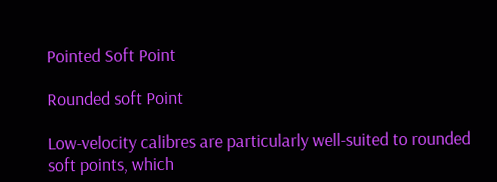Pointed Soft Point

Rounded soft Point

Low-velocity calibres are particularly well-suited to rounded soft points, which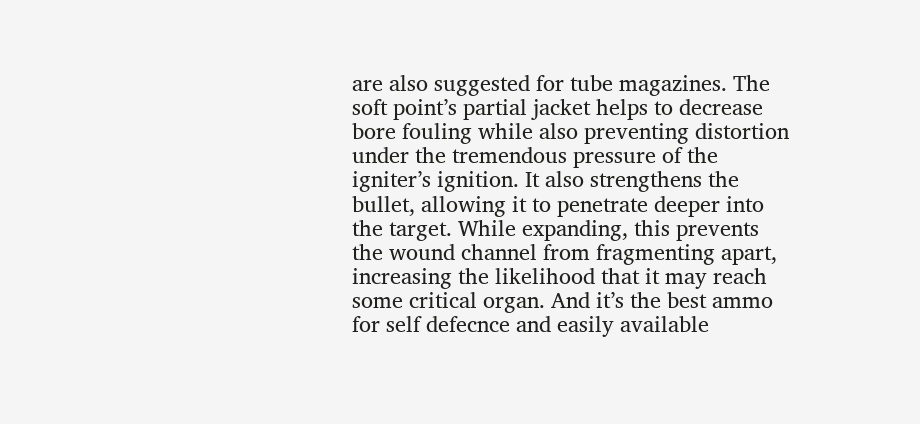are also suggested for tube magazines. The soft point’s partial jacket helps to decrease bore fouling while also preventing distortion under the tremendous pressure of the igniter’s ignition. It also strengthens the bullet, allowing it to penetrate deeper into the target. While expanding, this prevents the wound channel from fragmenting apart, increasing the likelihood that it may reach some critical organ. And it’s the best ammo for self defecnce and easily available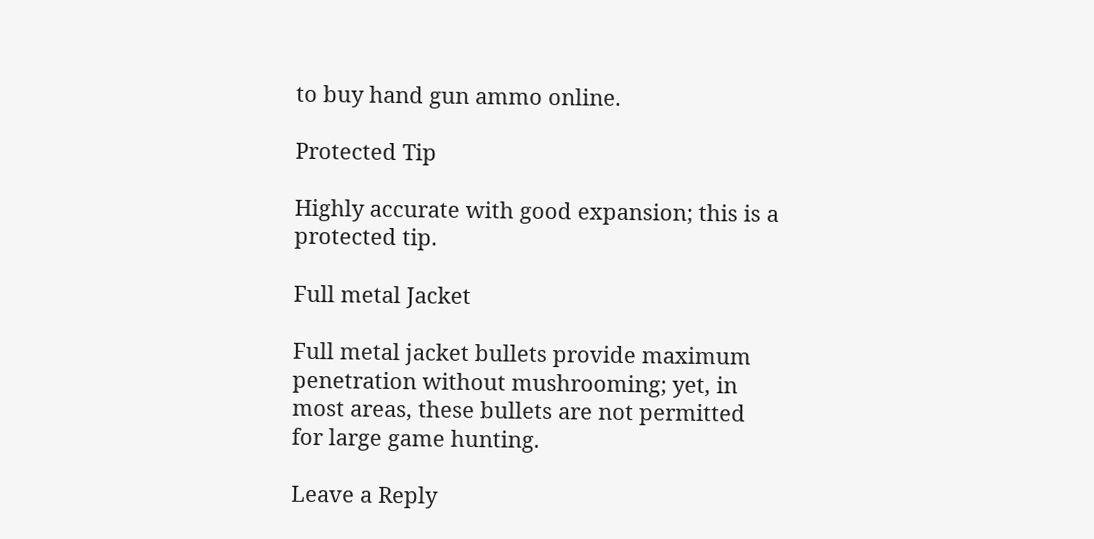to buy hand gun ammo online.

Protected Tip

Highly accurate with good expansion; this is a protected tip.

Full metal Jacket

Full metal jacket bullets provide maximum penetration without mushrooming; yet, in most areas, these bullets are not permitted for large game hunting.

Leave a Reply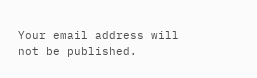Your email address will not be published.